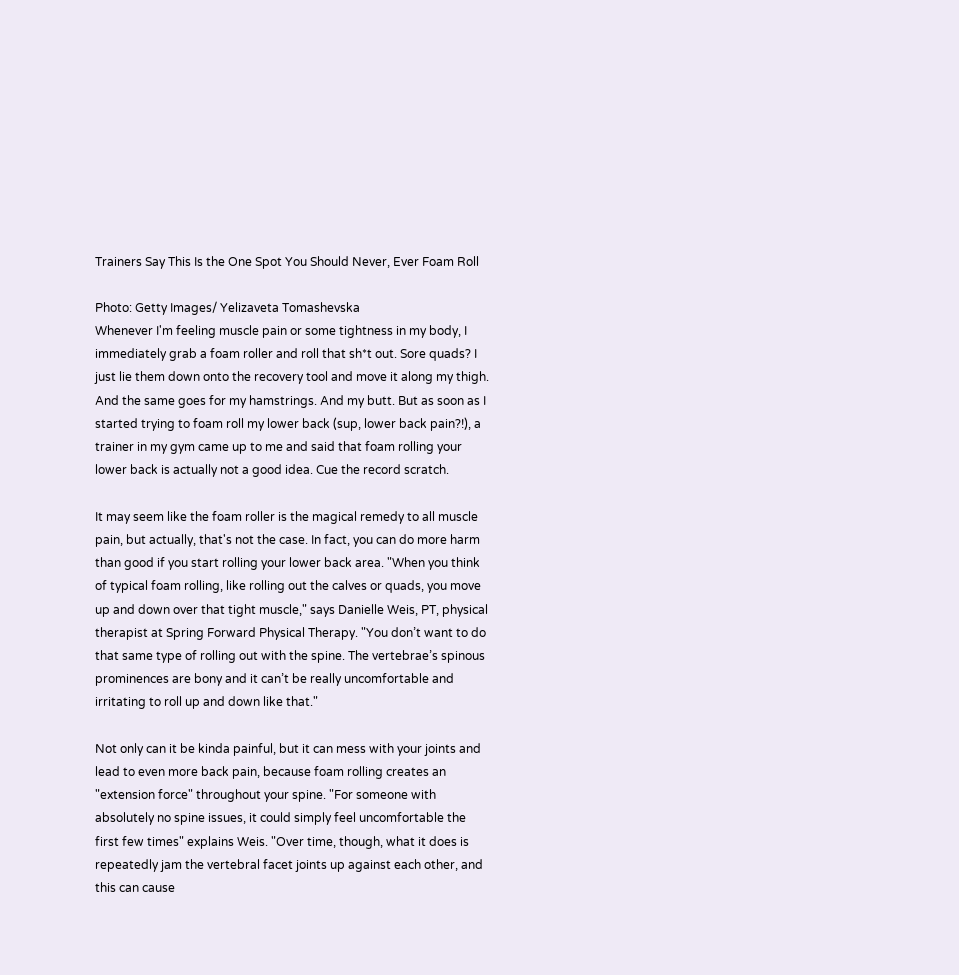Trainers Say This Is the One Spot You Should Never, Ever Foam Roll

Photo: Getty Images/ Yelizaveta Tomashevska
Whenever I'm feeling muscle pain or some tightness in my body, I immediately grab a foam roller and roll that sh*t out. Sore quads? I just lie them down onto the recovery tool and move it along my thigh. And the same goes for my hamstrings. And my butt. But as soon as I started trying to foam roll my lower back (sup, lower back pain?!), a trainer in my gym came up to me and said that foam rolling your lower back is actually not a good idea. Cue the record scratch.

It may seem like the foam roller is the magical remedy to all muscle pain, but actually, that's not the case. In fact, you can do more harm than good if you start rolling your lower back area. "When you think of typical foam rolling, like rolling out the calves or quads, you move up and down over that tight muscle," says Danielle Weis, PT, physical therapist at Spring Forward Physical Therapy. "You don’t want to do that same type of rolling out with the spine. The vertebrae’s spinous prominences are bony and it can’t be really uncomfortable and irritating to roll up and down like that."

Not only can it be kinda painful, but it can mess with your joints and lead to even more back pain, because foam rolling creates an "extension force" throughout your spine. "For someone with absolutely no spine issues, it could simply feel uncomfortable the first few times" explains Weis. "Over time, though, what it does is repeatedly jam the vertebral facet joints up against each other, and this can cause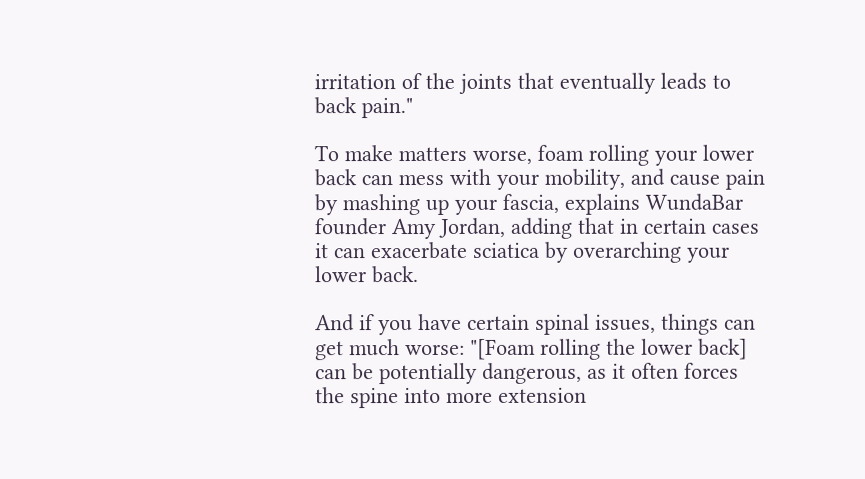irritation of the joints that eventually leads to back pain."

To make matters worse, foam rolling your lower back can mess with your mobility, and cause pain by mashing up your fascia, explains WundaBar founder Amy Jordan, adding that in certain cases it can exacerbate sciatica by overarching your lower back.

And if you have certain spinal issues, things can get much worse: "[Foam rolling the lower back] can be potentially dangerous, as it often forces the spine into more extension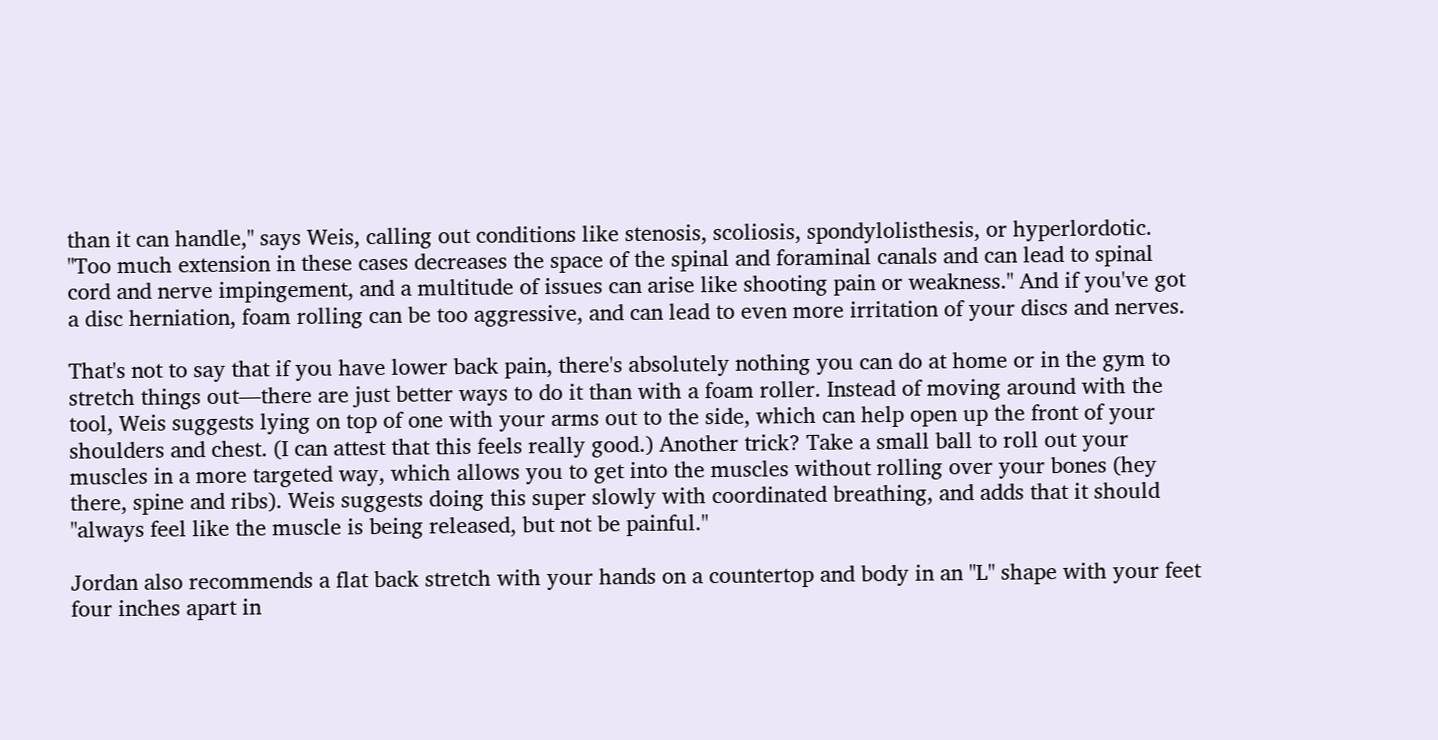than it can handle," says Weis, calling out conditions like stenosis, scoliosis, spondylolisthesis, or hyperlordotic. "Too much extension in these cases decreases the space of the spinal and foraminal canals and can lead to spinal cord and nerve impingement, and a multitude of issues can arise like shooting pain or weakness." And if you've got a disc herniation, foam rolling can be too aggressive, and can lead to even more irritation of your discs and nerves.

That's not to say that if you have lower back pain, there's absolutely nothing you can do at home or in the gym to stretch things out—there are just better ways to do it than with a foam roller. Instead of moving around with the tool, Weis suggests lying on top of one with your arms out to the side, which can help open up the front of your shoulders and chest. (I can attest that this feels really good.) Another trick? Take a small ball to roll out your muscles in a more targeted way, which allows you to get into the muscles without rolling over your bones (hey there, spine and ribs). Weis suggests doing this super slowly with coordinated breathing, and adds that it should "always feel like the muscle is being released, but not be painful."

Jordan also recommends a flat back stretch with your hands on a countertop and body in an "L" shape with your feet four inches apart in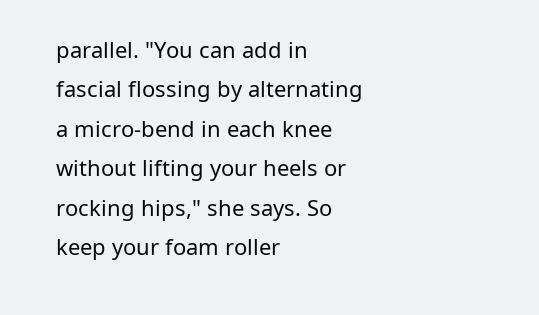parallel. "You can add in fascial flossing by alternating a micro-bend in each knee without lifting your heels or rocking hips," she says. So keep your foam roller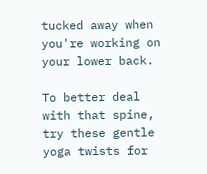tucked away when you're working on your lower back.

To better deal with that spine, try these gentle yoga twists for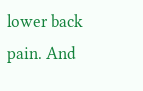lower back pain. And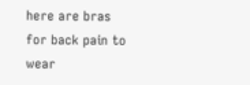here are bras for back pain to wear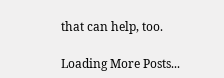that can help, too.

Loading More Posts...